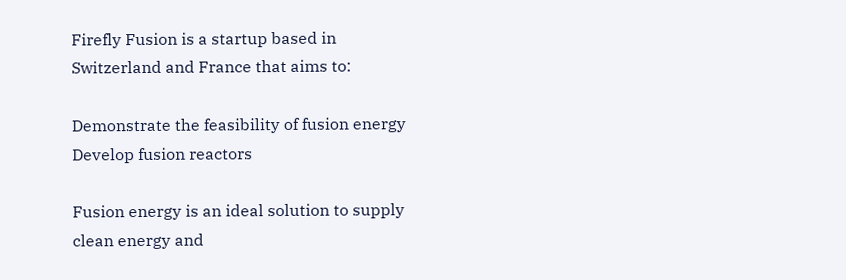Firefly Fusion is a startup based in Switzerland and France that aims to:

Demonstrate the feasibility of fusion energy
Develop fusion reactors

Fusion energy is an ideal solution to supply clean energy and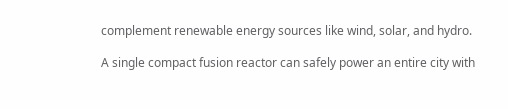complement renewable energy sources like wind, solar, and hydro.

A single compact fusion reactor can safely power an entire city with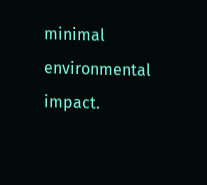minimal environmental impact.